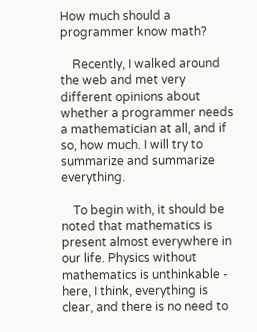How much should a programmer know math?

    Recently, I walked around the web and met very different opinions about whether a programmer needs a mathematician at all, and if so, how much. I will try to summarize and summarize everything.

    To begin with, it should be noted that mathematics is present almost everywhere in our life. Physics without mathematics is unthinkable - here, I think, everything is clear, and there is no need to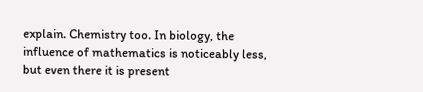explain. Chemistry too. In biology, the influence of mathematics is noticeably less, but even there it is present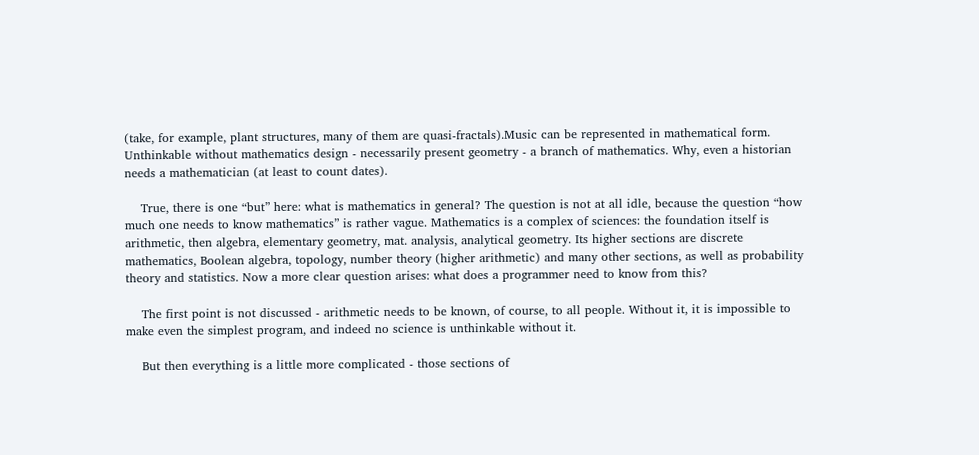(take, for example, plant structures, many of them are quasi-fractals).Music can be represented in mathematical form. Unthinkable without mathematics design - necessarily present geometry - a branch of mathematics. Why, even a historian needs a mathematician (at least to count dates).

    True, there is one “but” here: what is mathematics in general? The question is not at all idle, because the question “how much one needs to know mathematics” is rather vague. Mathematics is a complex of sciences: the foundation itself is arithmetic, then algebra, elementary geometry, mat. analysis, analytical geometry. Its higher sections are discrete mathematics, Boolean algebra, topology, number theory (higher arithmetic) and many other sections, as well as probability theory and statistics. Now a more clear question arises: what does a programmer need to know from this?

    The first point is not discussed - arithmetic needs to be known, of course, to all people. Without it, it is impossible to make even the simplest program, and indeed no science is unthinkable without it.

    But then everything is a little more complicated - those sections of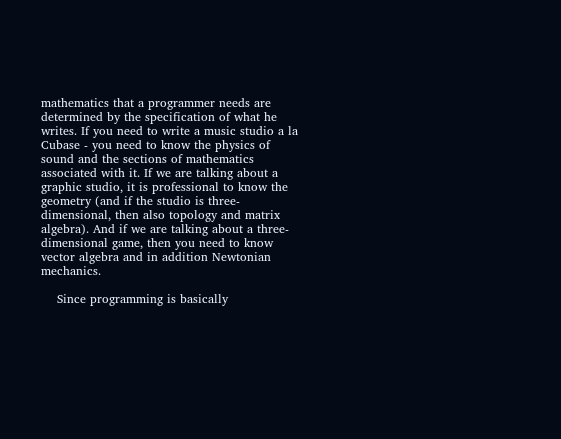mathematics that a programmer needs are determined by the specification of what he writes. If you need to write a music studio a la Cubase - you need to know the physics of sound and the sections of mathematics associated with it. If we are talking about a graphic studio, it is professional to know the geometry (and if the studio is three-dimensional, then also topology and matrix algebra). And if we are talking about a three-dimensional game, then you need to know vector algebra and in addition Newtonian mechanics.

    Since programming is basically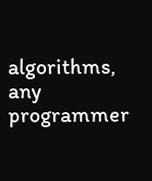algorithms, any programmer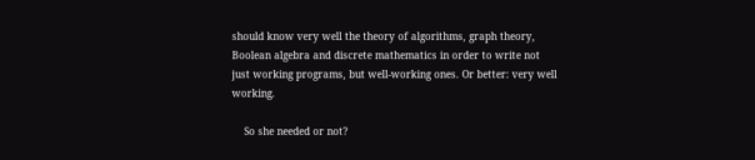should know very well the theory of algorithms, graph theory, Boolean algebra and discrete mathematics in order to write not just working programs, but well-working ones. Or better: very well working.

    So she needed or not?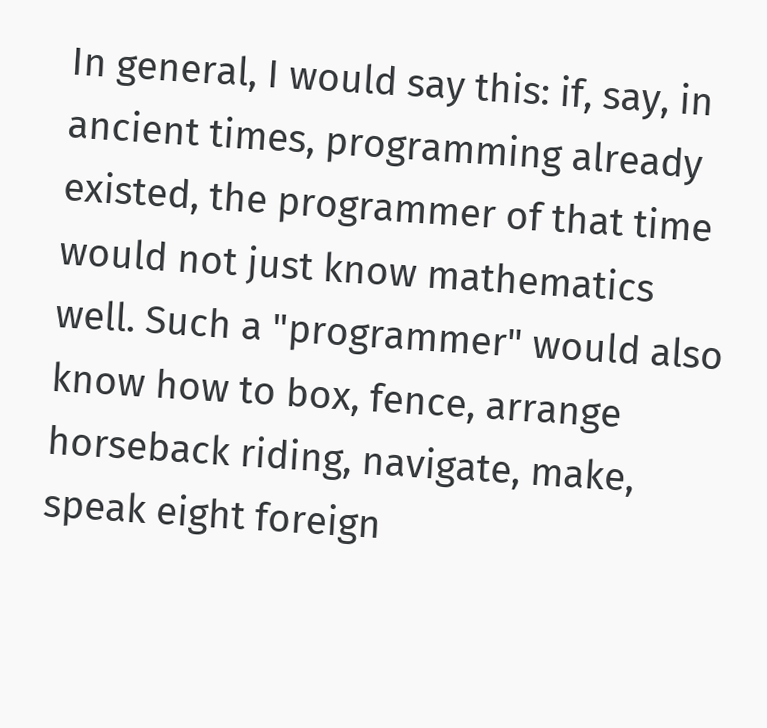In general, I would say this: if, say, in ancient times, programming already existed, the programmer of that time would not just know mathematics well. Such a "programmer" would also know how to box, fence, arrange horseback riding, navigate, make, speak eight foreign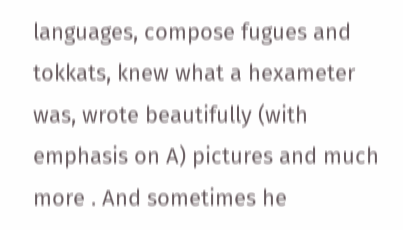languages, compose fugues and tokkats, knew what a hexameter was, wrote beautifully (with emphasis on A) pictures and much more . And sometimes he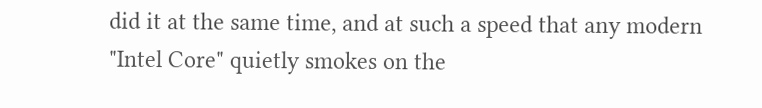did it at the same time, and at such a speed that any modern "Intel Core" quietly smokes on the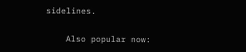sidelines.

    Also popular now: